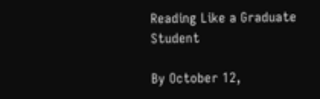Reading Like a Graduate Student

By October 12,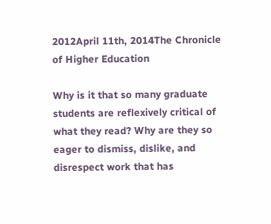2012April 11th, 2014The Chronicle of Higher Education

Why is it that so many graduate students are reflexively critical of what they read? Why are they so eager to dismiss, dislike, and disrespect work that has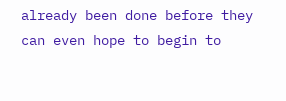already been done before they can even hope to begin to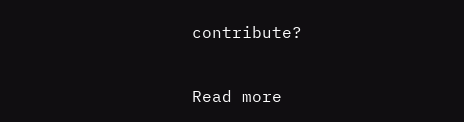contribute?

Read more